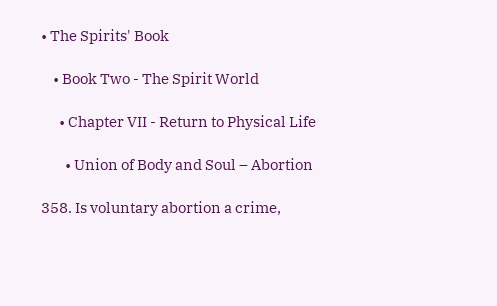• The Spirits' Book

    • Book Two - The Spirit World

      • Chapter VII - Return to Physical Life

        • Union of Body and Soul – Abortion

358. Is voluntary abortion a crime,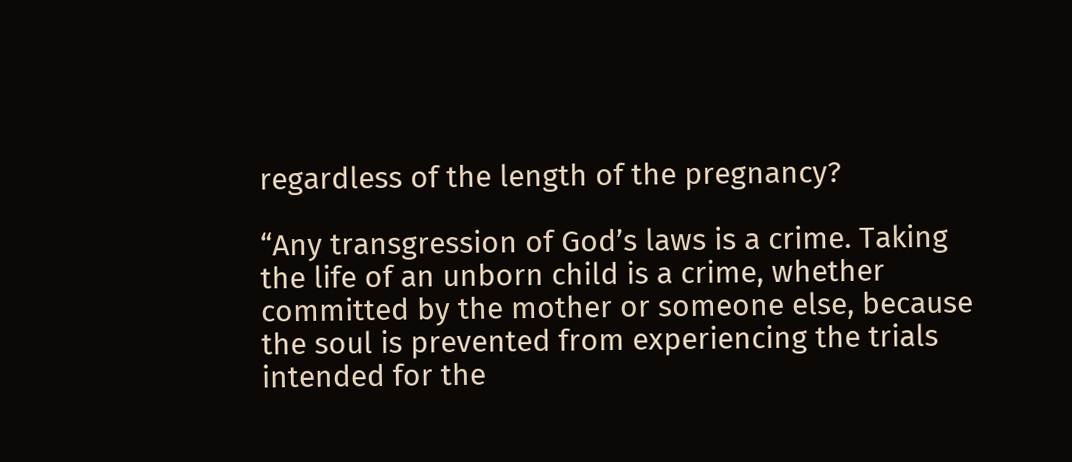regardless of the length of the pregnancy?

“Any transgression of God’s laws is a crime. Taking the life of an unborn child is a crime, whether committed by the mother or someone else, because the soul is prevented from experiencing the trials intended for the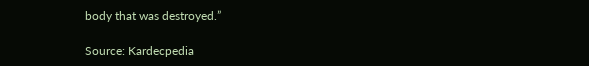body that was destroyed.”

Source: Kardecpedia